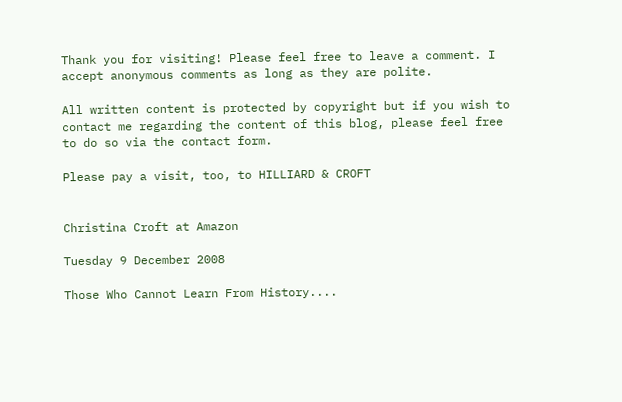Thank you for visiting! Please feel free to leave a comment. I accept anonymous comments as long as they are polite.

All written content is protected by copyright but if you wish to contact me regarding the content of this blog, please feel free to do so via the contact form.

Please pay a visit, too, to HILLIARD & CROFT


Christina Croft at Amazon

Tuesday 9 December 2008

Those Who Cannot Learn From History....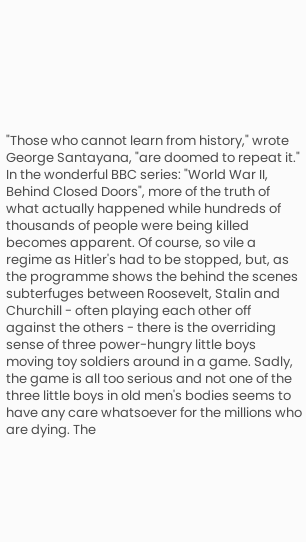"Those who cannot learn from history," wrote George Santayana, "are doomed to repeat it."
In the wonderful BBC series: "World War II, Behind Closed Doors", more of the truth of what actually happened while hundreds of thousands of people were being killed becomes apparent. Of course, so vile a regime as Hitler's had to be stopped, but, as the programme shows the behind the scenes subterfuges between Roosevelt, Stalin and Churchill - often playing each other off against the others - there is the overriding sense of three power-hungry little boys moving toy soldiers around in a game. Sadly, the game is all too serious and not one of the three little boys in old men's bodies seems to have any care whatsoever for the millions who are dying. The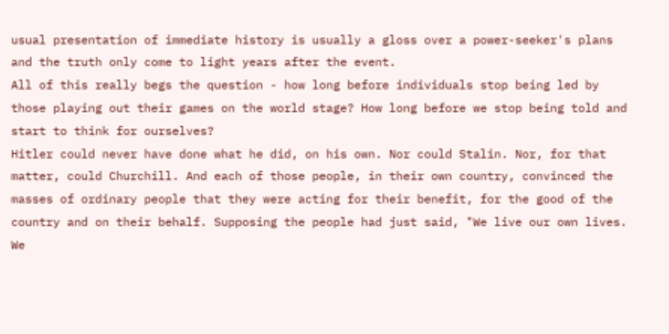usual presentation of immediate history is usually a gloss over a power-seeker's plans and the truth only come to light years after the event.
All of this really begs the question - how long before individuals stop being led by those playing out their games on the world stage? How long before we stop being told and start to think for ourselves?
Hitler could never have done what he did, on his own. Nor could Stalin. Nor, for that matter, could Churchill. And each of those people, in their own country, convinced the masses of ordinary people that they were acting for their benefit, for the good of the country and on their behalf. Supposing the people had just said, "We live our own lives. We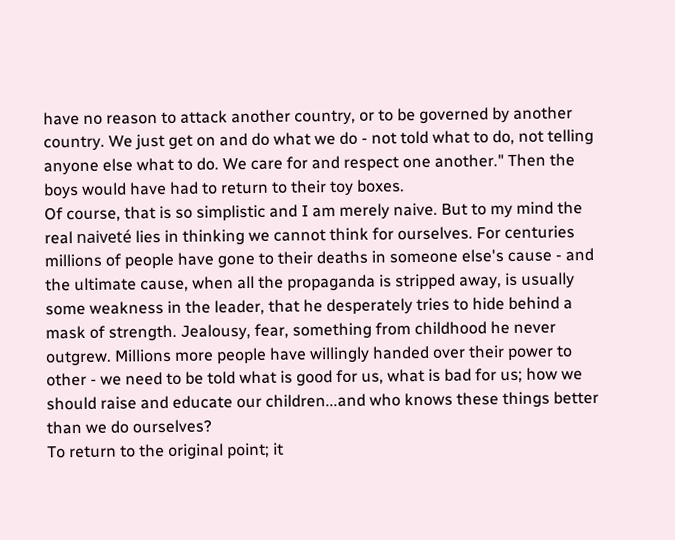have no reason to attack another country, or to be governed by another country. We just get on and do what we do - not told what to do, not telling anyone else what to do. We care for and respect one another." Then the boys would have had to return to their toy boxes.
Of course, that is so simplistic and I am merely naive. But to my mind the real naiveté lies in thinking we cannot think for ourselves. For centuries millions of people have gone to their deaths in someone else's cause - and the ultimate cause, when all the propaganda is stripped away, is usually some weakness in the leader, that he desperately tries to hide behind a mask of strength. Jealousy, fear, something from childhood he never outgrew. Millions more people have willingly handed over their power to other - we need to be told what is good for us, what is bad for us; how we should raise and educate our children...and who knows these things better than we do ourselves?
To return to the original point; it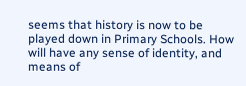seems that history is now to be played down in Primary Schools. How will have any sense of identity, and means of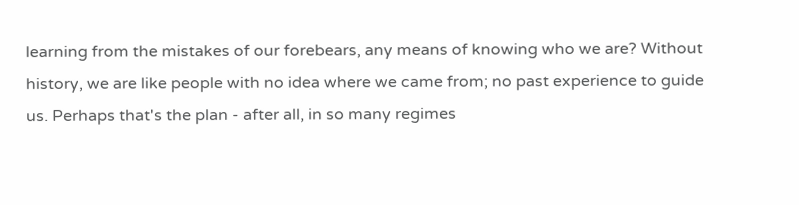learning from the mistakes of our forebears, any means of knowing who we are? Without history, we are like people with no idea where we came from; no past experience to guide us. Perhaps that's the plan - after all, in so many regimes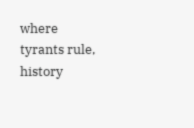where tyrants rule, history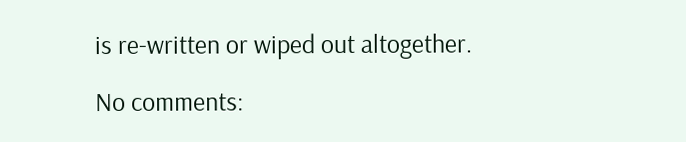is re-written or wiped out altogether.

No comments: